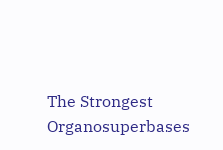The Strongest Organosuperbases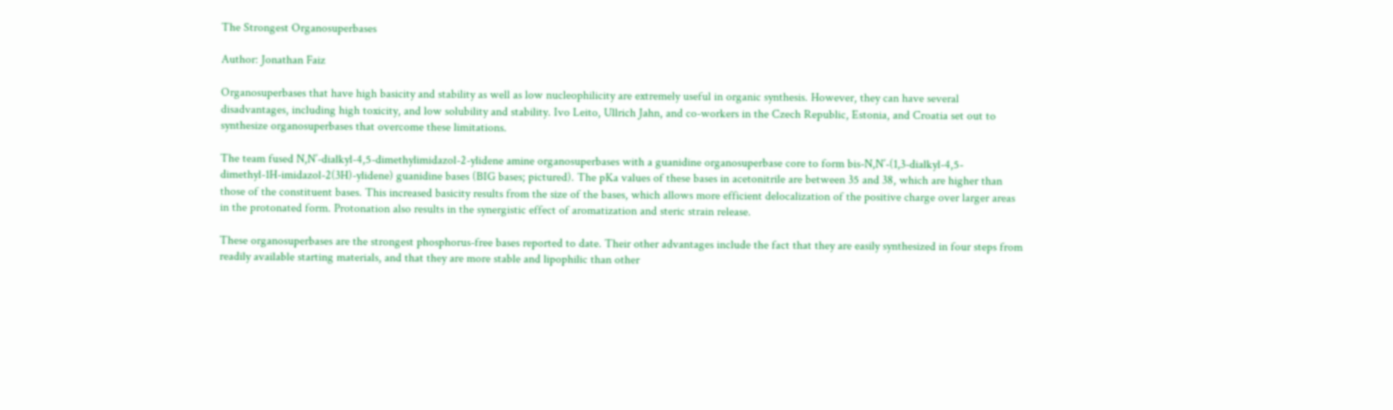The Strongest Organosuperbases

Author: Jonathan Faiz

Organosuperbases that have high basicity and stability as well as low nucleophilicity are extremely useful in organic synthesis. However, they can have several disadvantages, including high toxicity, and low solubility and stability. Ivo Leito, Ullrich Jahn, and co-workers in the Czech Republic, Estonia, and Croatia set out to synthesize organosuperbases that overcome these limitations.

The team fused N,N’-dialkyl-4,5-dimethylimidazol-2-ylidene amine organosuperbases with a guanidine organosuperbase core to form bis-N,N’-(1,3-dialkyl-4,5-dimethyl-1H-imidazol-2(3H)-ylidene) guanidine bases (BIG bases; pictured). The pKa values of these bases in acetonitrile are between 35 and 38, which are higher than those of the constituent bases. This increased basicity results from the size of the bases, which allows more efficient delocalization of the positive charge over larger areas in the protonated form. Protonation also results in the synergistic effect of aromatization and steric strain release.

These organosuperbases are the strongest phosphorus-free bases reported to date. Their other advantages include the fact that they are easily synthesized in four steps from readily available starting materials, and that they are more stable and lipophilic than other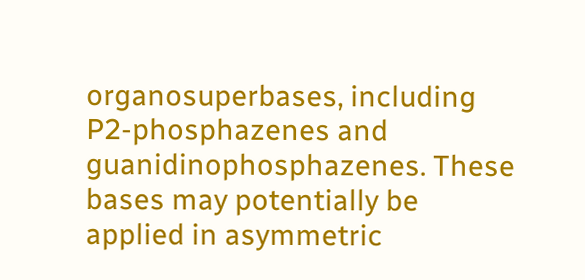organosuperbases, including P2-phosphazenes and guanidinophosphazenes. These bases may potentially be applied in asymmetric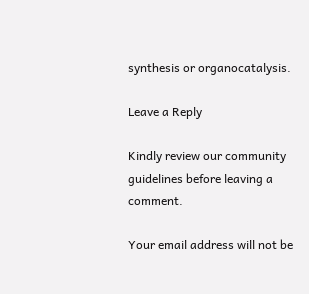synthesis or organocatalysis.

Leave a Reply

Kindly review our community guidelines before leaving a comment.

Your email address will not be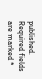published. Required fields are marked *